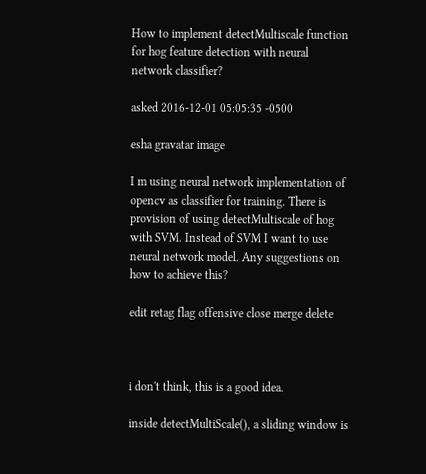How to implement detectMultiscale function for hog feature detection with neural network classifier?

asked 2016-12-01 05:05:35 -0500

esha gravatar image

I m using neural network implementation of opencv as classifier for training. There is provision of using detectMultiscale of hog with SVM. Instead of SVM I want to use neural network model. Any suggestions on how to achieve this?

edit retag flag offensive close merge delete



i don't think, this is a good idea.

inside detectMultiScale(), a sliding window is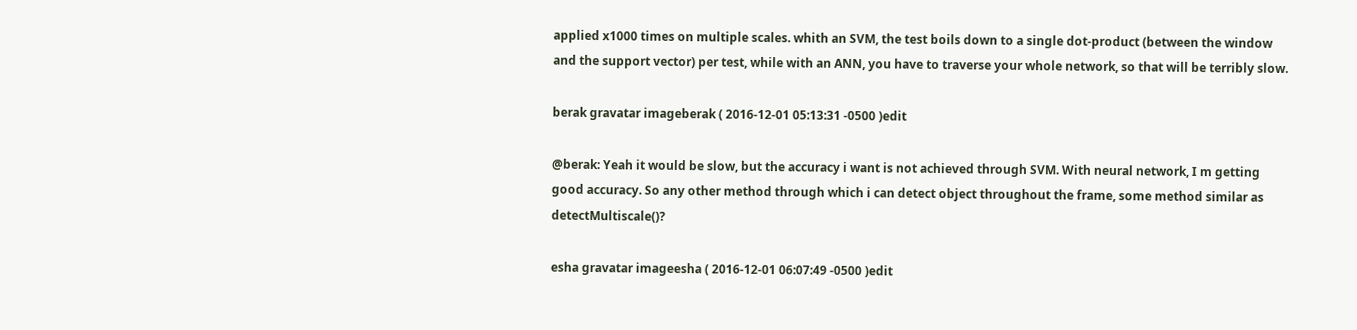applied x1000 times on multiple scales. whith an SVM, the test boils down to a single dot-product (between the window and the support vector) per test, while with an ANN, you have to traverse your whole network, so that will be terribly slow.

berak gravatar imageberak ( 2016-12-01 05:13:31 -0500 )edit

@berak: Yeah it would be slow, but the accuracy i want is not achieved through SVM. With neural network, I m getting good accuracy. So any other method through which i can detect object throughout the frame, some method similar as detectMultiscale()?

esha gravatar imageesha ( 2016-12-01 06:07:49 -0500 )edit